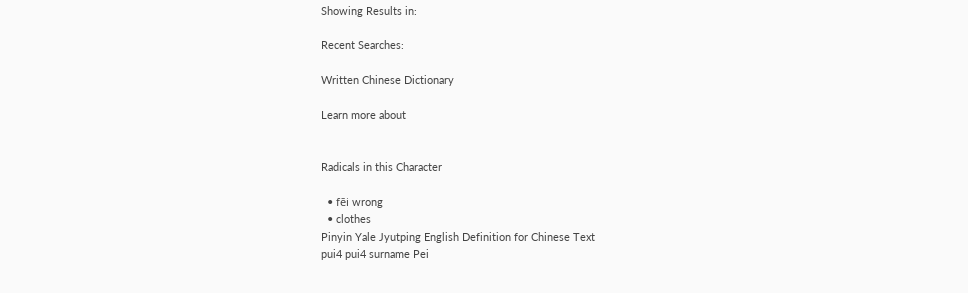Showing Results in:

Recent Searches:

Written Chinese Dictionary

Learn more about


Radicals in this Character

  • fēi wrong
  • clothes
Pinyin Yale Jyutping English Definition for Chinese Text
pui4 pui4 surname Pei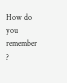How do you remember ?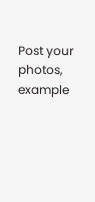Post your photos, example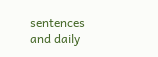sentences and daily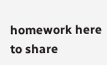homework here to share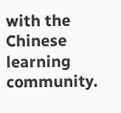with the Chinese learning community.